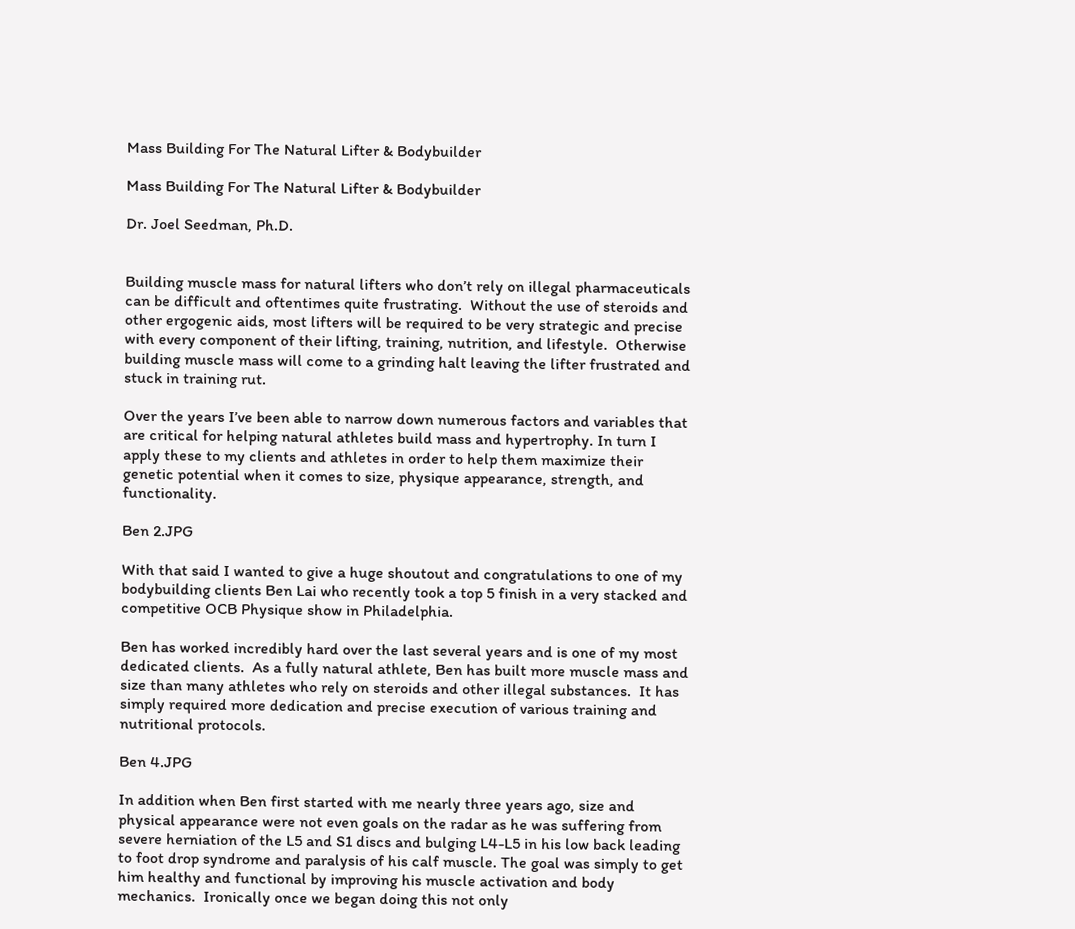Mass Building For The Natural Lifter & Bodybuilder

Mass Building For The Natural Lifter & Bodybuilder

Dr. Joel Seedman, Ph.D.


Building muscle mass for natural lifters who don’t rely on illegal pharmaceuticals can be difficult and oftentimes quite frustrating.  Without the use of steroids and other ergogenic aids, most lifters will be required to be very strategic and precise with every component of their lifting, training, nutrition, and lifestyle.  Otherwise building muscle mass will come to a grinding halt leaving the lifter frustrated and stuck in training rut.

Over the years I’ve been able to narrow down numerous factors and variables that are critical for helping natural athletes build mass and hypertrophy. In turn I apply these to my clients and athletes in order to help them maximize their genetic potential when it comes to size, physique appearance, strength, and functionality.

Ben 2.JPG

With that said I wanted to give a huge shoutout and congratulations to one of my bodybuilding clients Ben Lai who recently took a top 5 finish in a very stacked and competitive OCB Physique show in Philadelphia.

Ben has worked incredibly hard over the last several years and is one of my most dedicated clients.  As a fully natural athlete, Ben has built more muscle mass and size than many athletes who rely on steroids and other illegal substances.  It has simply required more dedication and precise execution of various training and nutritional protocols.

Ben 4.JPG

In addition when Ben first started with me nearly three years ago, size and physical appearance were not even goals on the radar as he was suffering from severe herniation of the L5 and S1 discs and bulging L4-L5 in his low back leading to foot drop syndrome and paralysis of his calf muscle. The goal was simply to get him healthy and functional by improving his muscle activation and body mechanics.  Ironically once we began doing this not only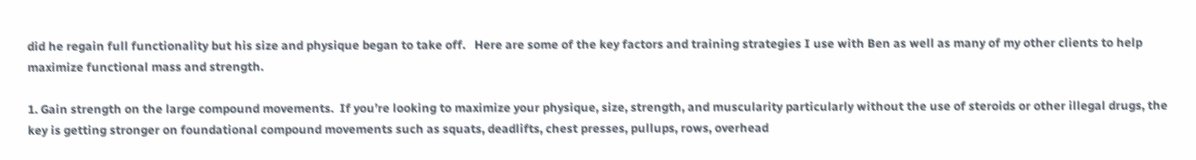did he regain full functionality but his size and physique began to take off.   Here are some of the key factors and training strategies I use with Ben as well as many of my other clients to help maximize functional mass and strength.

1. Gain strength on the large compound movements.  If you’re looking to maximize your physique, size, strength, and muscularity particularly without the use of steroids or other illegal drugs, the key is getting stronger on foundational compound movements such as squats, deadlifts, chest presses, pullups, rows, overhead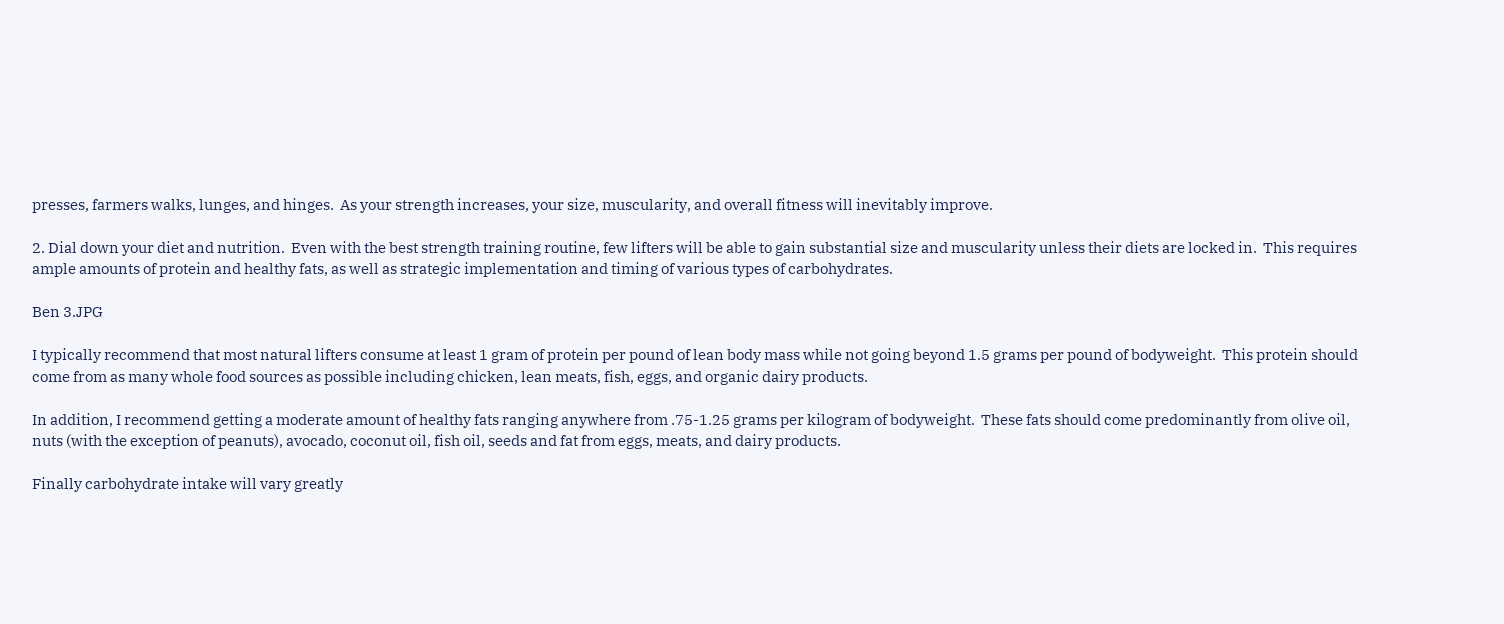presses, farmers walks, lunges, and hinges.  As your strength increases, your size, muscularity, and overall fitness will inevitably improve.

2. Dial down your diet and nutrition.  Even with the best strength training routine, few lifters will be able to gain substantial size and muscularity unless their diets are locked in.  This requires ample amounts of protein and healthy fats, as well as strategic implementation and timing of various types of carbohydrates.

Ben 3.JPG

I typically recommend that most natural lifters consume at least 1 gram of protein per pound of lean body mass while not going beyond 1.5 grams per pound of bodyweight.  This protein should come from as many whole food sources as possible including chicken, lean meats, fish, eggs, and organic dairy products.

In addition, I recommend getting a moderate amount of healthy fats ranging anywhere from .75-1.25 grams per kilogram of bodyweight.  These fats should come predominantly from olive oil, nuts (with the exception of peanuts), avocado, coconut oil, fish oil, seeds and fat from eggs, meats, and dairy products.

Finally carbohydrate intake will vary greatly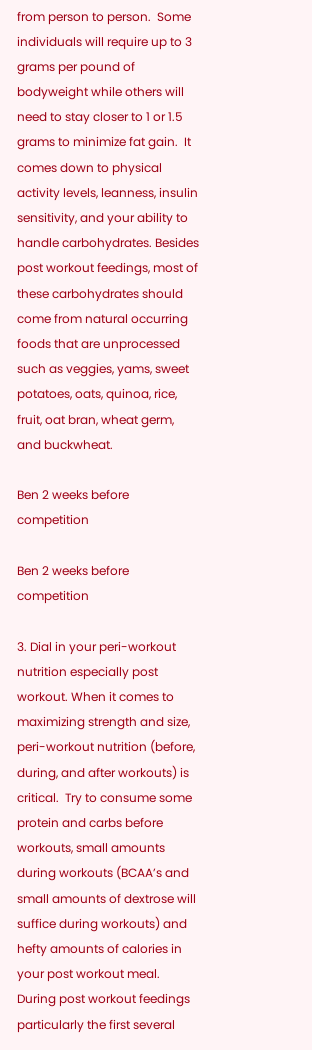from person to person.  Some individuals will require up to 3 grams per pound of bodyweight while others will need to stay closer to 1 or 1.5 grams to minimize fat gain.  It comes down to physical activity levels, leanness, insulin sensitivity, and your ability to handle carbohydrates. Besides post workout feedings, most of these carbohydrates should come from natural occurring foods that are unprocessed such as veggies, yams, sweet potatoes, oats, quinoa, rice, fruit, oat bran, wheat germ, and buckwheat.

Ben 2 weeks before competition

Ben 2 weeks before competition

3. Dial in your peri-workout nutrition especially post workout. When it comes to maximizing strength and size, peri-workout nutrition (before, during, and after workouts) is critical.  Try to consume some protein and carbs before workouts, small amounts during workouts (BCAA’s and small amounts of dextrose will suffice during workouts) and hefty amounts of calories in your post workout meal.  During post workout feedings particularly the first several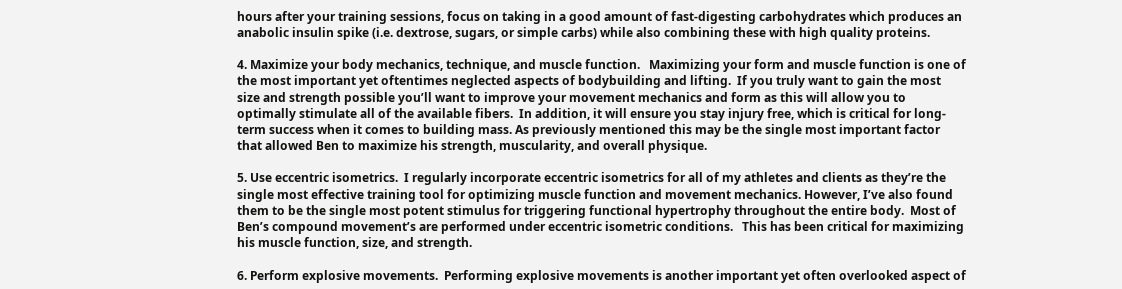hours after your training sessions, focus on taking in a good amount of fast-digesting carbohydrates which produces an anabolic insulin spike (i.e. dextrose, sugars, or simple carbs) while also combining these with high quality proteins.

4. Maximize your body mechanics, technique, and muscle function.   Maximizing your form and muscle function is one of the most important yet oftentimes neglected aspects of bodybuilding and lifting.  If you truly want to gain the most size and strength possible you’ll want to improve your movement mechanics and form as this will allow you to optimally stimulate all of the available fibers.  In addition, it will ensure you stay injury free, which is critical for long-term success when it comes to building mass. As previously mentioned this may be the single most important factor that allowed Ben to maximize his strength, muscularity, and overall physique.

5. Use eccentric isometrics.  I regularly incorporate eccentric isometrics for all of my athletes and clients as they’re the single most effective training tool for optimizing muscle function and movement mechanics. However, I’ve also found them to be the single most potent stimulus for triggering functional hypertrophy throughout the entire body.  Most of Ben’s compound movement’s are performed under eccentric isometric conditions.   This has been critical for maximizing his muscle function, size, and strength.

6. Perform explosive movements.  Performing explosive movements is another important yet often overlooked aspect of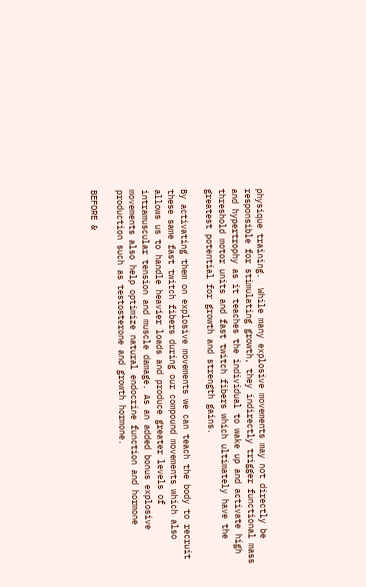physique training.  While many explosive movements may not directly be responsible for stimulating growth, they indirectly trigger functional mass and hypertrophy as it teaches the individual to wake up and activate high threshold motor units and fast twitch fibers which ultimately have the greatest potential for growth and strength gains.

By activating them on explosive movements we can teach the body to recruit these same fast twitch fibers during our compound movements which also allows us to handle heavier loads and produce greater levels of intramuscular tension and muscle damage. As an added bonus explosive movements also help optimize natural endocrine function and hormone production such as testosterone and growth hormone.

BEFORE &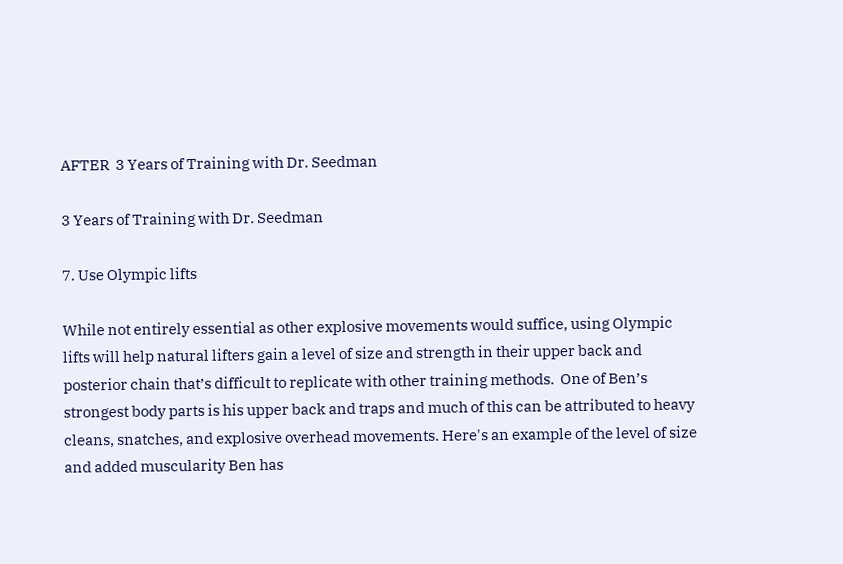AFTER  3 Years of Training with Dr. Seedman

3 Years of Training with Dr. Seedman

7. Use Olympic lifts

While not entirely essential as other explosive movements would suffice, using Olympic lifts will help natural lifters gain a level of size and strength in their upper back and posterior chain that’s difficult to replicate with other training methods.  One of Ben’s strongest body parts is his upper back and traps and much of this can be attributed to heavy cleans, snatches, and explosive overhead movements. Here's an example of the level of size and added muscularity Ben has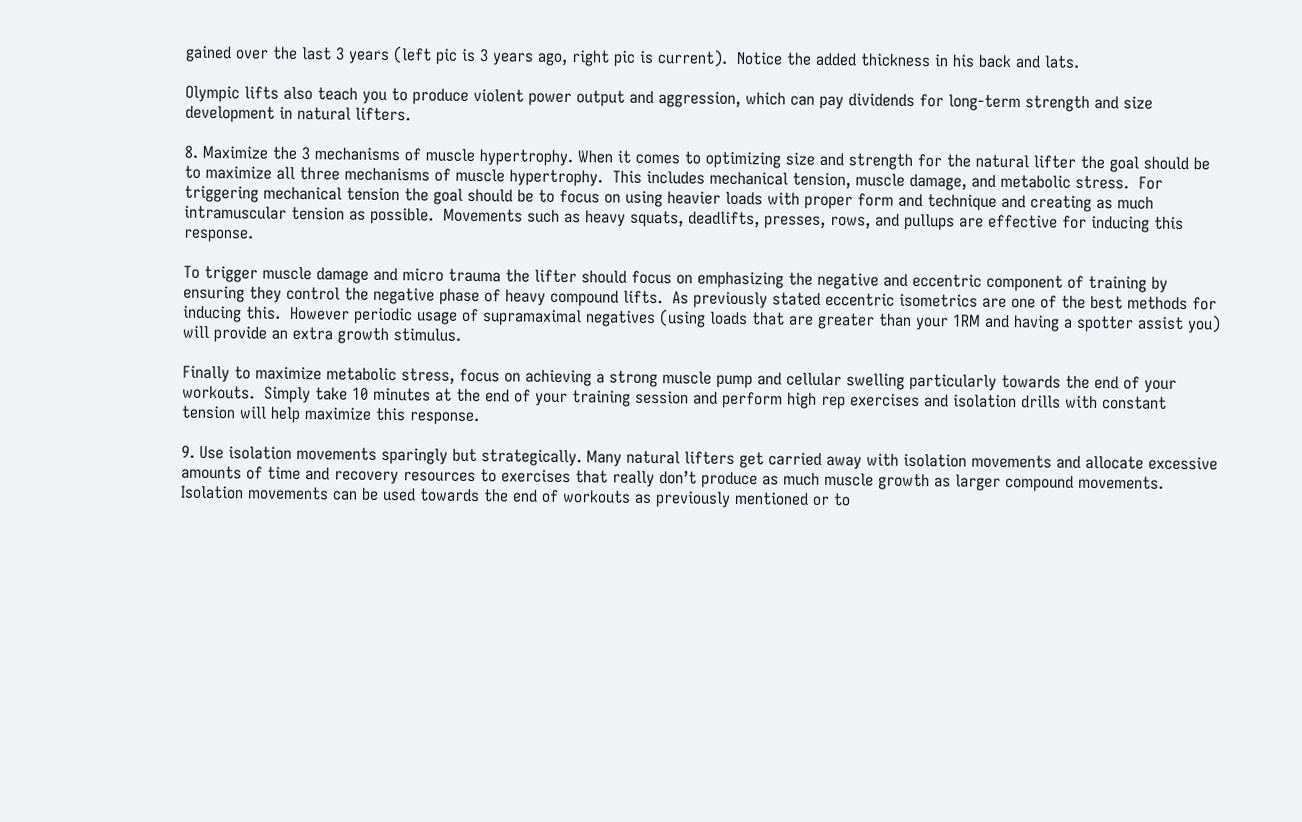gained over the last 3 years (left pic is 3 years ago, right pic is current).  Notice the added thickness in his back and lats.

Olympic lifts also teach you to produce violent power output and aggression, which can pay dividends for long-term strength and size development in natural lifters.

8. Maximize the 3 mechanisms of muscle hypertrophy. When it comes to optimizing size and strength for the natural lifter the goal should be to maximize all three mechanisms of muscle hypertrophy.  This includes mechanical tension, muscle damage, and metabolic stress.  For triggering mechanical tension the goal should be to focus on using heavier loads with proper form and technique and creating as much intramuscular tension as possible.  Movements such as heavy squats, deadlifts, presses, rows, and pullups are effective for inducing this response.

To trigger muscle damage and micro trauma the lifter should focus on emphasizing the negative and eccentric component of training by ensuring they control the negative phase of heavy compound lifts.  As previously stated eccentric isometrics are one of the best methods for inducing this.  However periodic usage of supramaximal negatives (using loads that are greater than your 1RM and having a spotter assist you) will provide an extra growth stimulus.

Finally to maximize metabolic stress, focus on achieving a strong muscle pump and cellular swelling particularly towards the end of your workouts.  Simply take 10 minutes at the end of your training session and perform high rep exercises and isolation drills with constant tension will help maximize this response.

9. Use isolation movements sparingly but strategically. Many natural lifters get carried away with isolation movements and allocate excessive amounts of time and recovery resources to exercises that really don’t produce as much muscle growth as larger compound movements.  Isolation movements can be used towards the end of workouts as previously mentioned or to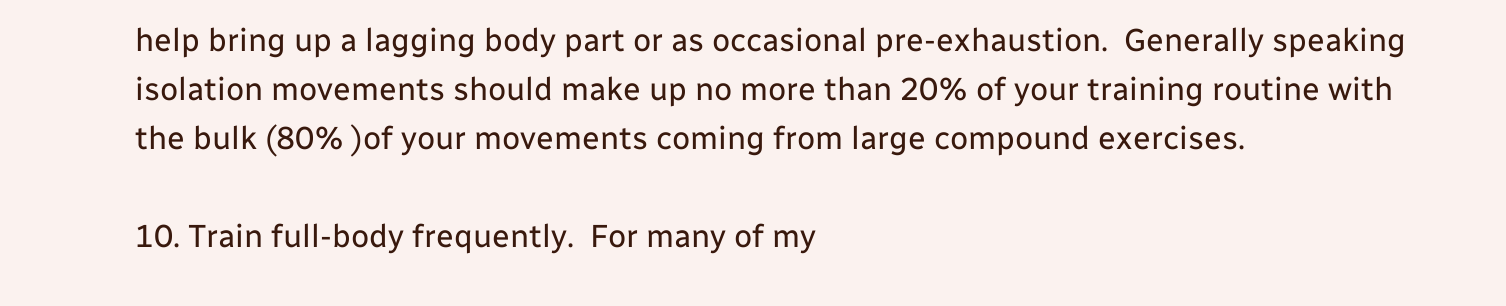help bring up a lagging body part or as occasional pre-exhaustion.  Generally speaking isolation movements should make up no more than 20% of your training routine with the bulk (80% )of your movements coming from large compound exercises.

10. Train full-body frequently.  For many of my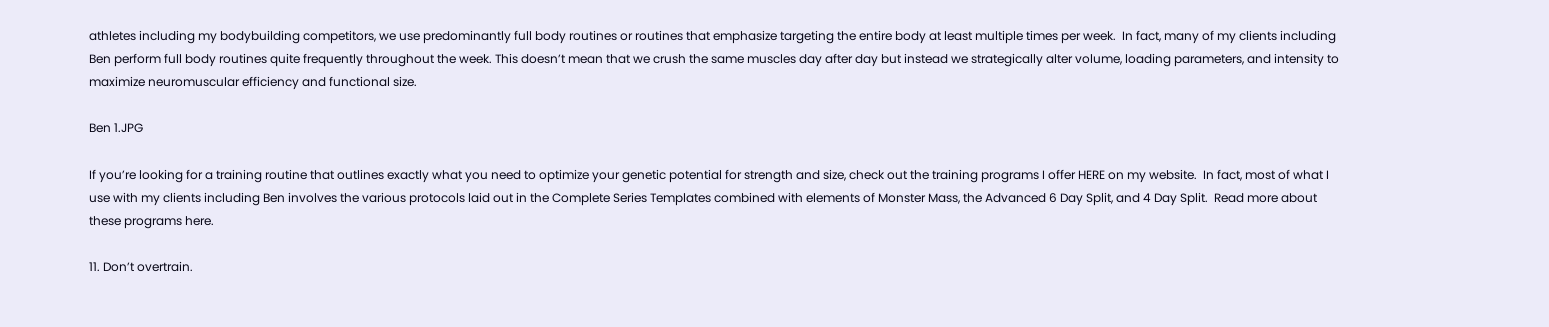athletes including my bodybuilding competitors, we use predominantly full body routines or routines that emphasize targeting the entire body at least multiple times per week.  In fact, many of my clients including Ben perform full body routines quite frequently throughout the week. This doesn’t mean that we crush the same muscles day after day but instead we strategically alter volume, loading parameters, and intensity to maximize neuromuscular efficiency and functional size.

Ben 1.JPG

If you’re looking for a training routine that outlines exactly what you need to optimize your genetic potential for strength and size, check out the training programs I offer HERE on my website.  In fact, most of what I use with my clients including Ben involves the various protocols laid out in the Complete Series Templates combined with elements of Monster Mass, the Advanced 6 Day Split, and 4 Day Split.  Read more about these programs here.

11. Don’t overtrain.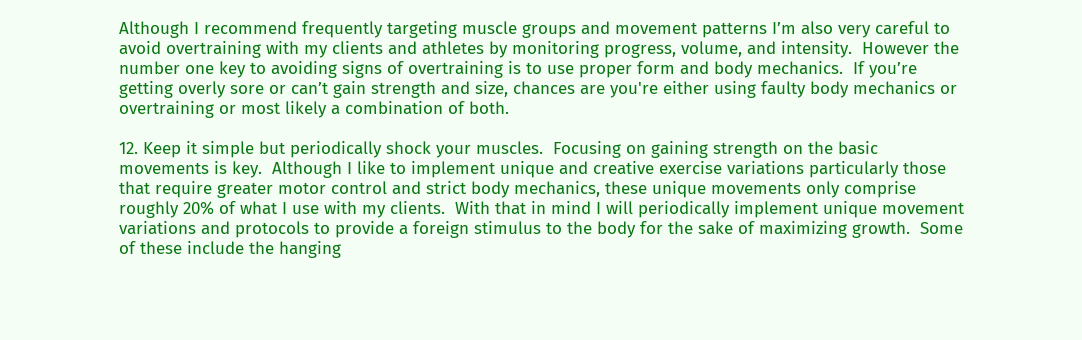Although I recommend frequently targeting muscle groups and movement patterns I’m also very careful to avoid overtraining with my clients and athletes by monitoring progress, volume, and intensity.  However the number one key to avoiding signs of overtraining is to use proper form and body mechanics.  If you’re getting overly sore or can’t gain strength and size, chances are you're either using faulty body mechanics or overtraining or most likely a combination of both.

12. Keep it simple but periodically shock your muscles.  Focusing on gaining strength on the basic movements is key.  Although I like to implement unique and creative exercise variations particularly those that require greater motor control and strict body mechanics, these unique movements only comprise roughly 20% of what I use with my clients.  With that in mind I will periodically implement unique movement variations and protocols to provide a foreign stimulus to the body for the sake of maximizing growth.  Some of these include the hanging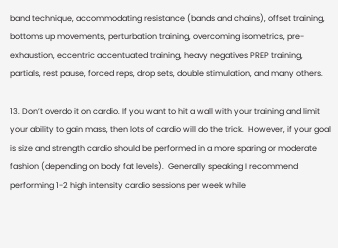band technique, accommodating resistance (bands and chains), offset training, bottoms up movements, perturbation training, overcoming isometrics, pre-exhaustion, eccentric accentuated training, heavy negatives PREP training, partials, rest pause, forced reps, drop sets, double stimulation, and many others.

13. Don’t overdo it on cardio. If you want to hit a wall with your training and limit your ability to gain mass, then lots of cardio will do the trick.  However, if your goal is size and strength cardio should be performed in a more sparing or moderate fashion (depending on body fat levels).  Generally speaking I recommend performing 1-2 high intensity cardio sessions per week while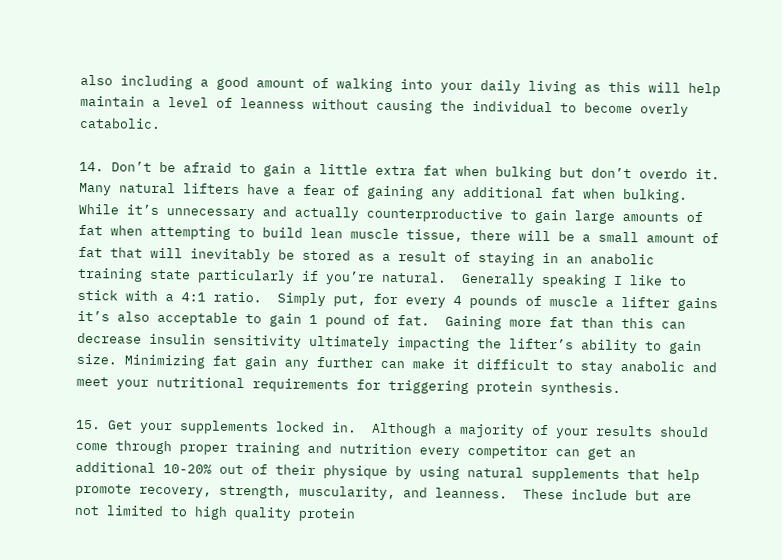also including a good amount of walking into your daily living as this will help maintain a level of leanness without causing the individual to become overly catabolic.

14. Don’t be afraid to gain a little extra fat when bulking but don’t overdo it.  Many natural lifters have a fear of gaining any additional fat when bulking. While it’s unnecessary and actually counterproductive to gain large amounts of fat when attempting to build lean muscle tissue, there will be a small amount of fat that will inevitably be stored as a result of staying in an anabolic training state particularly if you’re natural.  Generally speaking I like to stick with a 4:1 ratio.  Simply put, for every 4 pounds of muscle a lifter gains it’s also acceptable to gain 1 pound of fat.  Gaining more fat than this can decrease insulin sensitivity ultimately impacting the lifter’s ability to gain size. Minimizing fat gain any further can make it difficult to stay anabolic and meet your nutritional requirements for triggering protein synthesis.

15. Get your supplements locked in.  Although a majority of your results should come through proper training and nutrition every competitor can get an additional 10-20% out of their physique by using natural supplements that help promote recovery, strength, muscularity, and leanness.  These include but are not limited to high quality protein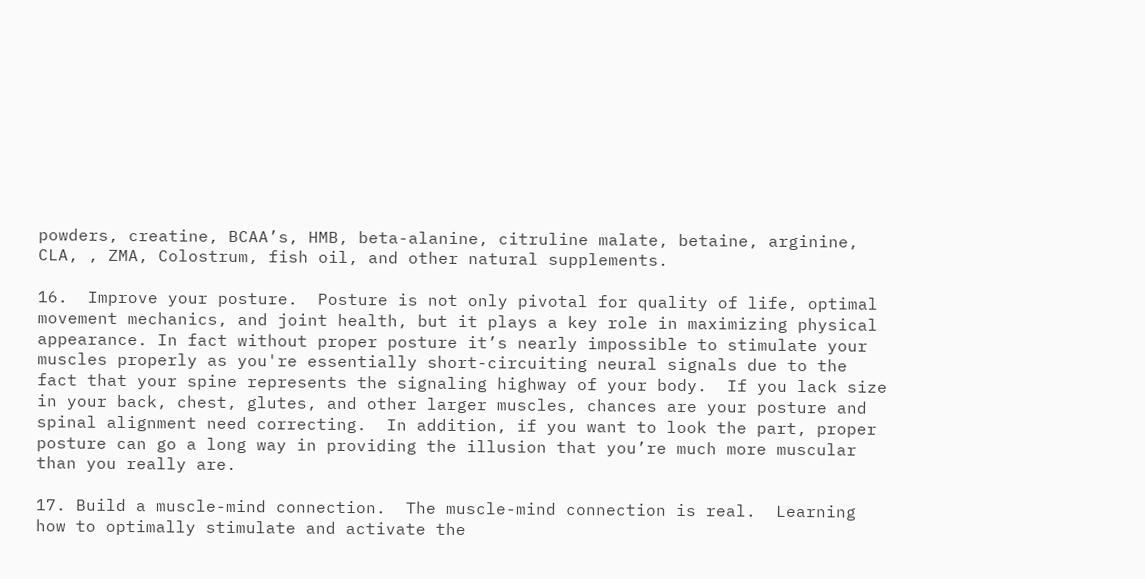powders, creatine, BCAA’s, HMB, beta-alanine, citruline malate, betaine, arginine, CLA, , ZMA, Colostrum, fish oil, and other natural supplements.

16.  Improve your posture.  Posture is not only pivotal for quality of life, optimal movement mechanics, and joint health, but it plays a key role in maximizing physical appearance. In fact without proper posture it’s nearly impossible to stimulate your muscles properly as you're essentially short-circuiting neural signals due to the fact that your spine represents the signaling highway of your body.  If you lack size in your back, chest, glutes, and other larger muscles, chances are your posture and spinal alignment need correcting.  In addition, if you want to look the part, proper posture can go a long way in providing the illusion that you’re much more muscular than you really are.

17. Build a muscle-mind connection.  The muscle-mind connection is real.  Learning how to optimally stimulate and activate the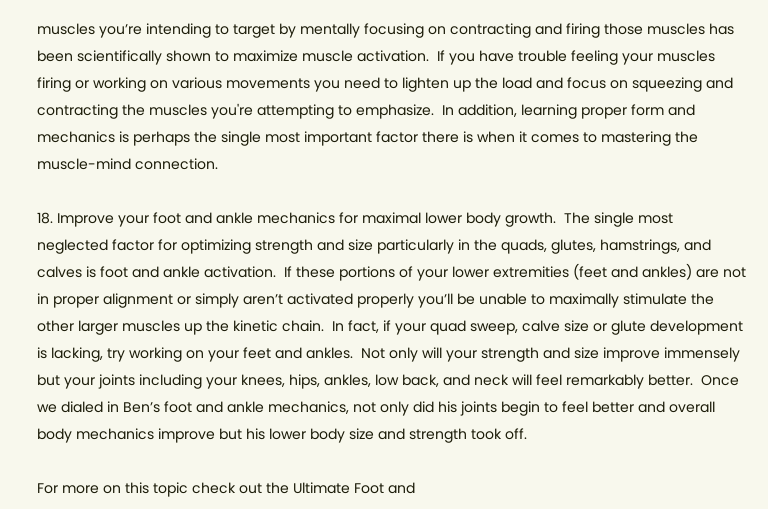muscles you’re intending to target by mentally focusing on contracting and firing those muscles has been scientifically shown to maximize muscle activation.  If you have trouble feeling your muscles firing or working on various movements you need to lighten up the load and focus on squeezing and contracting the muscles you're attempting to emphasize.  In addition, learning proper form and mechanics is perhaps the single most important factor there is when it comes to mastering the muscle-mind connection.

18. Improve your foot and ankle mechanics for maximal lower body growth.  The single most neglected factor for optimizing strength and size particularly in the quads, glutes, hamstrings, and calves is foot and ankle activation.  If these portions of your lower extremities (feet and ankles) are not in proper alignment or simply aren’t activated properly you’ll be unable to maximally stimulate the other larger muscles up the kinetic chain.  In fact, if your quad sweep, calve size or glute development is lacking, try working on your feet and ankles.  Not only will your strength and size improve immensely but your joints including your knees, hips, ankles, low back, and neck will feel remarkably better.  Once we dialed in Ben’s foot and ankle mechanics, not only did his joints begin to feel better and overall body mechanics improve but his lower body size and strength took off.

For more on this topic check out the Ultimate Foot and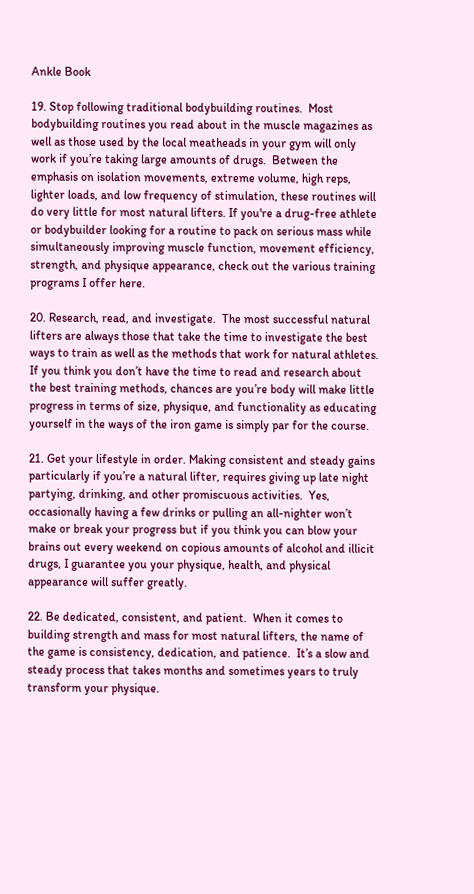Ankle Book

19. Stop following traditional bodybuilding routines.  Most bodybuilding routines you read about in the muscle magazines as well as those used by the local meatheads in your gym will only work if you’re taking large amounts of drugs.  Between the emphasis on isolation movements, extreme volume, high reps, lighter loads, and low frequency of stimulation, these routines will do very little for most natural lifters. If you're a drug-free athlete or bodybuilder looking for a routine to pack on serious mass while simultaneously improving muscle function, movement efficiency, strength, and physique appearance, check out the various training programs I offer here.

20. Research, read, and investigate.  The most successful natural lifters are always those that take the time to investigate the best ways to train as well as the methods that work for natural athletes.  If you think you don’t have the time to read and research about the best training methods, chances are you’re body will make little progress in terms of size, physique, and functionality as educating yourself in the ways of the iron game is simply par for the course.

21. Get your lifestyle in order. Making consistent and steady gains particularly if you’re a natural lifter, requires giving up late night partying, drinking, and other promiscuous activities.  Yes, occasionally having a few drinks or pulling an all-nighter won’t make or break your progress but if you think you can blow your brains out every weekend on copious amounts of alcohol and illicit drugs, I guarantee you your physique, health, and physical appearance will suffer greatly.

22. Be dedicated, consistent, and patient.  When it comes to building strength and mass for most natural lifters, the name of the game is consistency, dedication, and patience.  It’s a slow and steady process that takes months and sometimes years to truly transform your physique.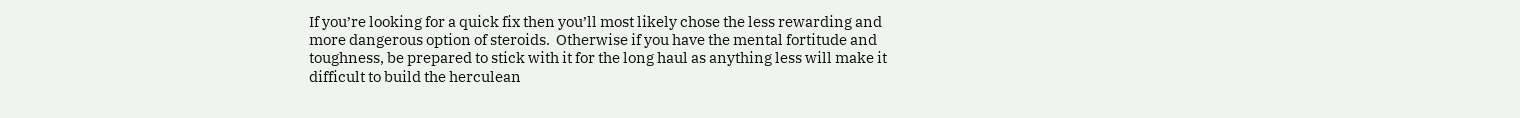If you’re looking for a quick fix then you’ll most likely chose the less rewarding and more dangerous option of steroids.  Otherwise if you have the mental fortitude and toughness, be prepared to stick with it for the long haul as anything less will make it difficult to build the herculean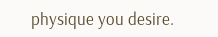physique you desire.